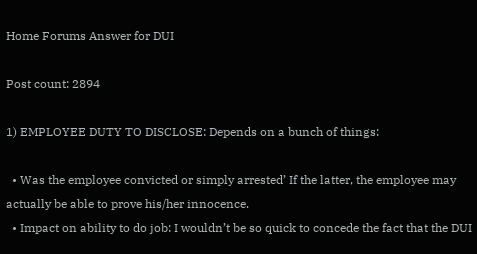Home Forums Answer for DUI

Post count: 2894

1) EMPLOYEE DUTY TO DISCLOSE: Depends on a bunch of things:

  • Was the employee convicted or simply arrested’ If the latter, the employee may actually be able to prove his/her innocence.
  • Impact on ability to do job: I wouldn’t be so quick to concede the fact that the DUI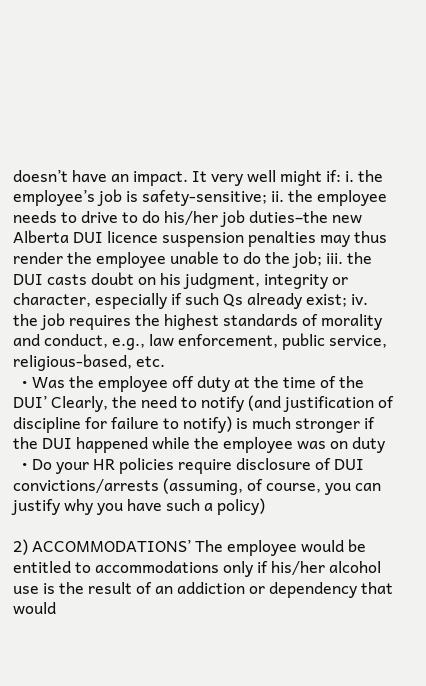doesn’t have an impact. It very well might if: i. the employee’s job is safety-sensitive; ii. the employee needs to drive to do his/her job duties–the new Alberta DUI licence suspension penalties may thus render the employee unable to do the job; iii. the DUI casts doubt on his judgment, integrity or character, especially if such Qs already exist; iv. the job requires the highest standards of morality and conduct, e.g., law enforcement, public service, religious-based, etc.
  • Was the employee off duty at the time of the DUI’ Clearly, the need to notify (and justification of discipline for failure to notify) is much stronger if the DUI happened while the employee was on duty
  • Do your HR policies require disclosure of DUI convictions/arrests (assuming, of course, you can justify why you have such a policy)

2) ACCOMMODATIONS’ The employee would be entitled to accommodations only if his/her alcohol use is the result of an addiction or dependency that would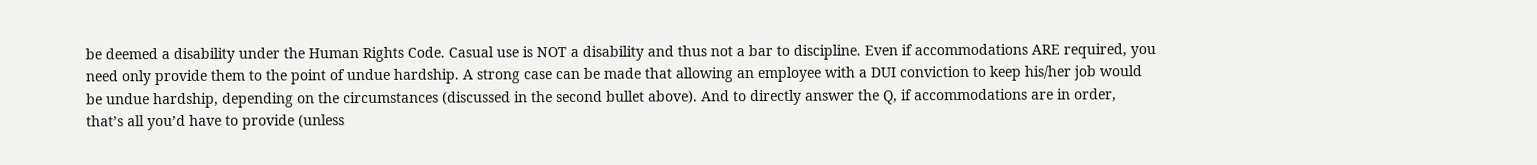be deemed a disability under the Human Rights Code. Casual use is NOT a disability and thus not a bar to discipline. Even if accommodations ARE required, you need only provide them to the point of undue hardship. A strong case can be made that allowing an employee with a DUI conviction to keep his/her job would be undue hardship, depending on the circumstances (discussed in the second bullet above). And to directly answer the Q, if accommodations are in order, that’s all you’d have to provide (unless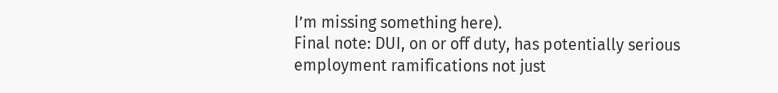I’m missing something here).
Final note: DUI, on or off duty, has potentially serious employment ramifications not just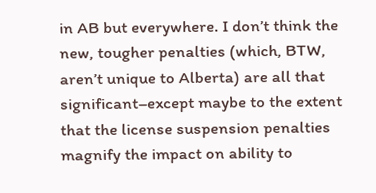in AB but everywhere. I don’t think the new, tougher penalties (which, BTW, aren’t unique to Alberta) are all that significant–except maybe to the extent that the license suspension penalties magnify the impact on ability to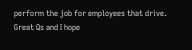perform the job for employees that drive.
Great Qs and I hope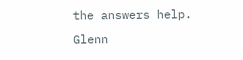the answers help. Glenn